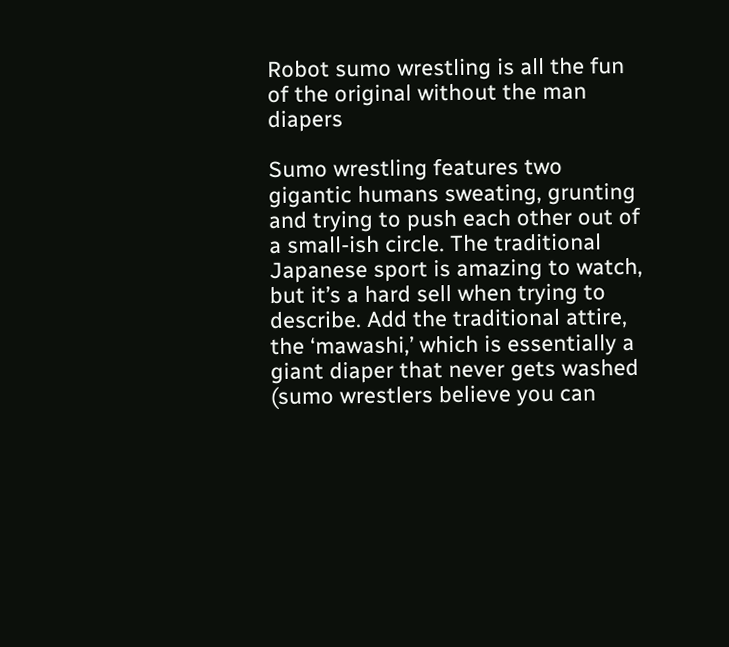Robot sumo wrestling is all the fun of the original without the man diapers

Sumo wrestling features two gigantic humans sweating, grunting and trying to push each other out of a small-ish circle. The traditional Japanese sport is amazing to watch, but it’s a hard sell when trying to describe. Add the traditional attire, the ‘mawashi,’ which is essentially a giant diaper that never gets washed (sumo wrestlers believe you can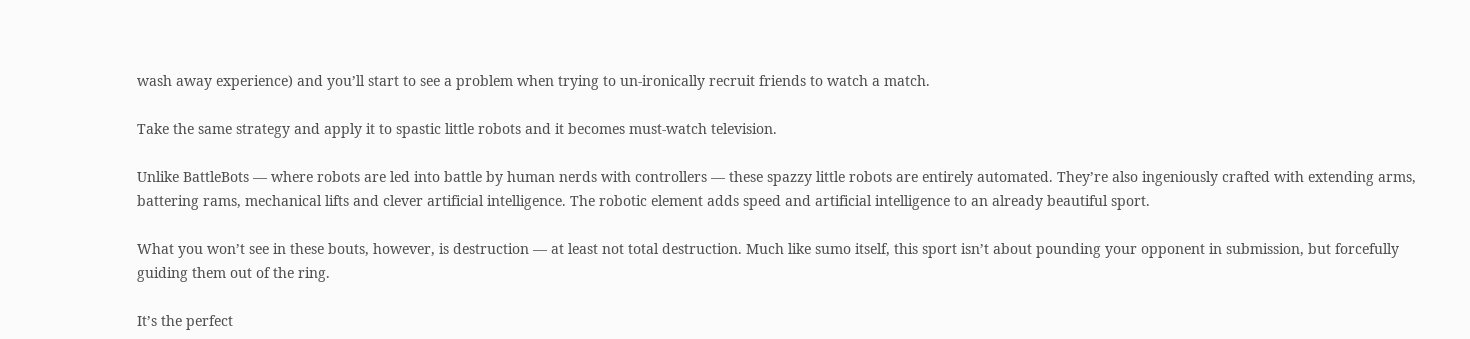wash away experience) and you’ll start to see a problem when trying to un-ironically recruit friends to watch a match.

Take the same strategy and apply it to spastic little robots and it becomes must-watch television.

Unlike BattleBots — where robots are led into battle by human nerds with controllers — these spazzy little robots are entirely automated. They’re also ingeniously crafted with extending arms, battering rams, mechanical lifts and clever artificial intelligence. The robotic element adds speed and artificial intelligence to an already beautiful sport.

What you won’t see in these bouts, however, is destruction — at least not total destruction. Much like sumo itself, this sport isn’t about pounding your opponent in submission, but forcefully guiding them out of the ring.

It’s the perfect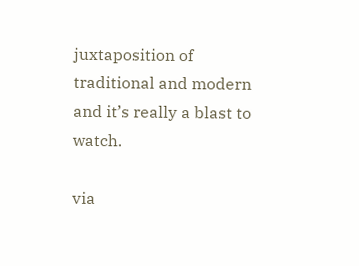juxtaposition of traditional and modern and it’s really a blast to watch.

via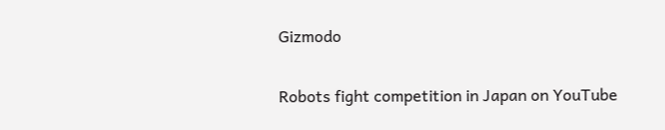Gizmodo

Robots fight competition in Japan on YouTube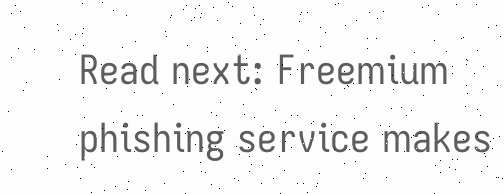Read next: Freemium phishing service makes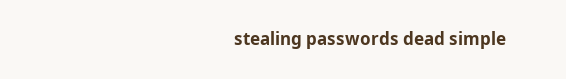stealing passwords dead simple